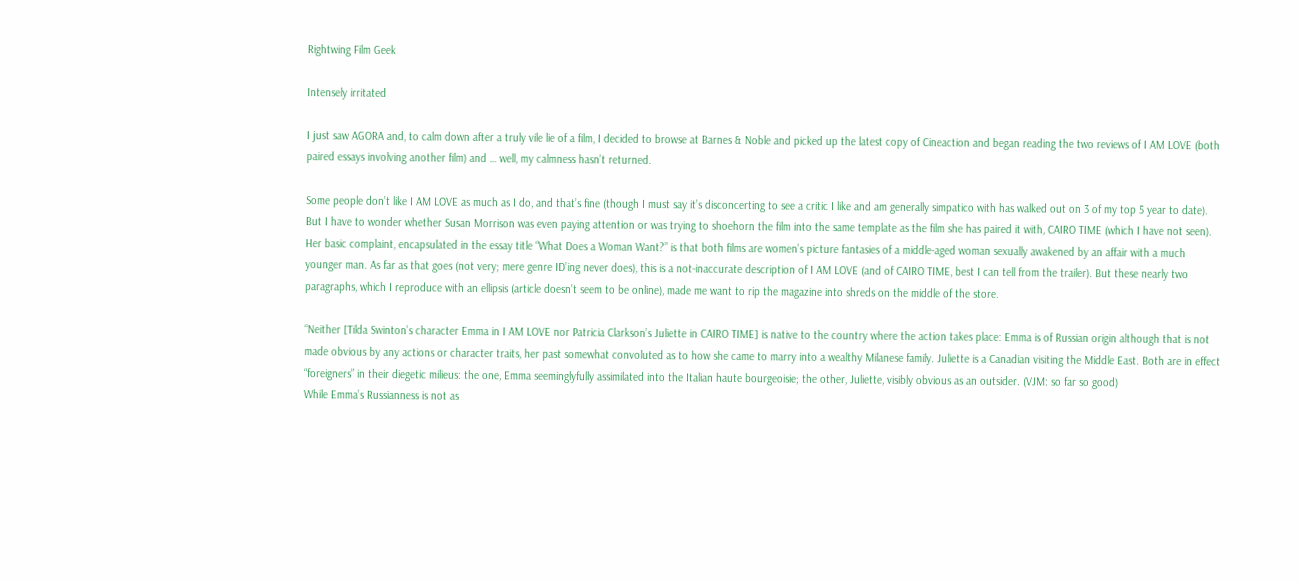Rightwing Film Geek

Intensely irritated

I just saw AGORA and, to calm down after a truly vile lie of a film, I decided to browse at Barnes & Noble and picked up the latest copy of Cineaction and began reading the two reviews of I AM LOVE (both paired essays involving another film) and … well, my calmness hasn’t returned.

Some people don’t like I AM LOVE as much as I do, and that’s fine (though I must say it’s disconcerting to see a critic I like and am generally simpatico with has walked out on 3 of my top 5 year to date). But I have to wonder whether Susan Morrison was even paying attention or was trying to shoehorn the film into the same template as the film she has paired it with, CAIRO TIME (which I have not seen). Her basic complaint, encapsulated in the essay title “What Does a Woman Want?” is that both films are women’s picture fantasies of a middle-aged woman sexually awakened by an affair with a much younger man. As far as that goes (not very; mere genre ID’ing never does), this is a not-inaccurate description of I AM LOVE (and of CAIRO TIME, best I can tell from the trailer). But these nearly two paragraphs, which I reproduce with an ellipsis (article doesn’t seem to be online), made me want to rip the magazine into shreds on the middle of the store.

“Neither [Tilda Swinton’s character Emma in I AM LOVE nor Patricia Clarkson’s Juliette in CAIRO TIME] is native to the country where the action takes place: Emma is of Russian origin although that is not made obvious by any actions or character traits, her past somewhat convoluted as to how she came to marry into a wealthy Milanese family. Juliette is a Canadian visiting the Middle East. Both are in effect “foreigners” in their diegetic milieus: the one, Emma seeminglyfully assimilated into the Italian haute bourgeoisie; the other, Juliette, visibly obvious as an outsider. (VJM: so far so good)
While Emma’s Russianness is not as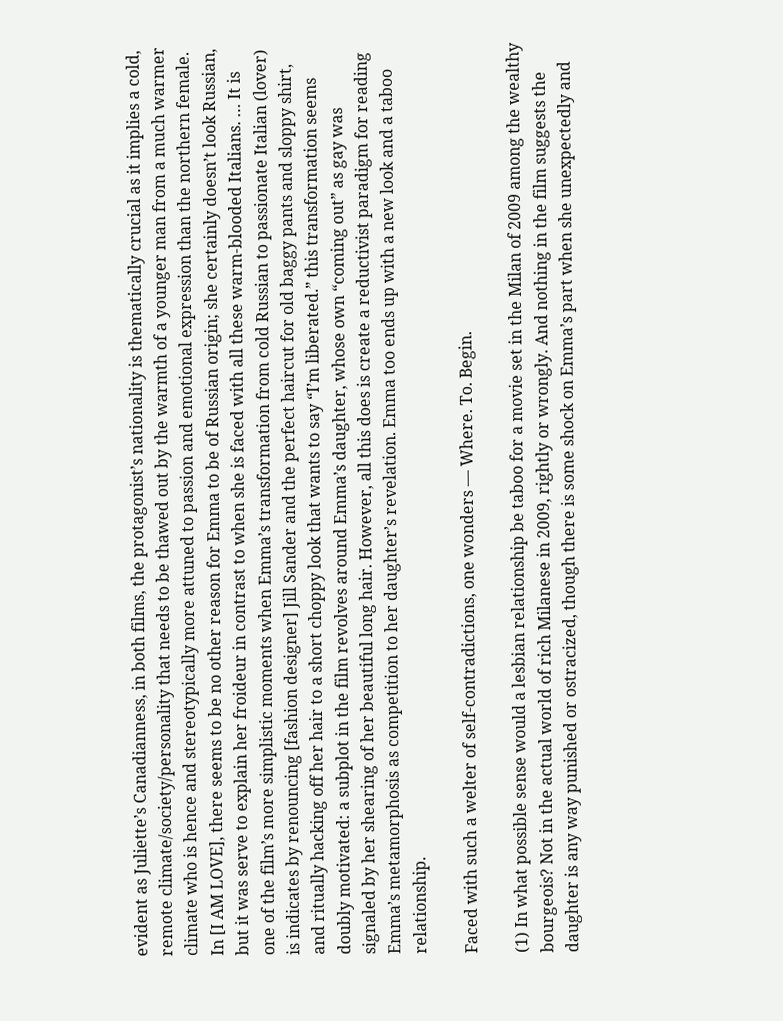evident as Juliette’s Canadianness, in both films, the protagonist’s nationality is thematically crucial as it implies a cold, remote climate/society/personality that needs to be thawed out by the warmth of a younger man from a much warmer climate who is hence and stereotypically more attuned to passion and emotional expression than the northern female. In [I AM LOVE], there seems to be no other reason for Emma to be of Russian origin; she certainly doesn’t look Russian, but it was serve to explain her froideur in contrast to when she is faced with all these warm-blooded Italians. … It is one of the film’s more simplistic moments when Emma’s transformation from cold Russian to passionate Italian (lover) is indicates by renouncing [fashion designer] Jill Sander and the perfect haircut for old baggy pants and sloppy shirt, and ritually hacking off her hair to a short choppy look that wants to say “I’m liberated.” this transformation seems doubly motivated: a subplot in the film revolves around Emma’s daughter, whose own “coming out” as gay was signaled by her shearing of her beautiful long hair. However, all this does is create a reductivist paradigm for reading Emma’s metamorphosis as competition to her daughter’s revelation. Emma too ends up with a new look and a taboo relationship.

Faced with such a welter of self-contradictions, one wonders — Where. To. Begin.

(1) In what possible sense would a lesbian relationship be taboo for a movie set in the Milan of 2009 among the wealthy bourgeois? Not in the actual world of rich Milanese in 2009, rightly or wrongly. And nothing in the film suggests the daughter is any way punished or ostracized, though there is some shock on Emma’s part when she unexpectedly and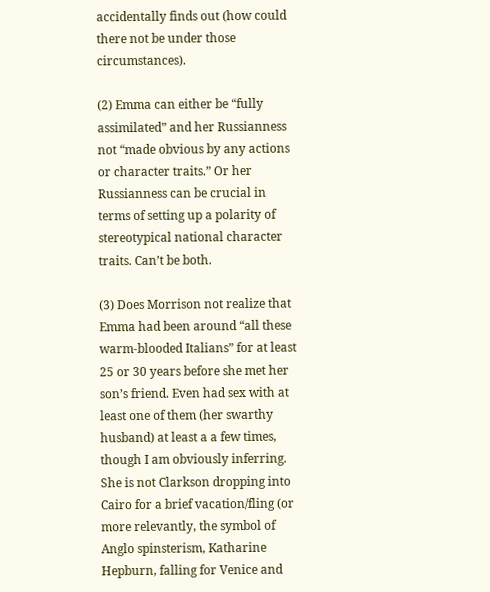accidentally finds out (how could there not be under those circumstances).

(2) Emma can either be “fully assimilated” and her Russianness not “made obvious by any actions or character traits.” Or her Russianness can be crucial in terms of setting up a polarity of stereotypical national character traits. Can’t be both.

(3) Does Morrison not realize that Emma had been around “all these warm-blooded Italians” for at least 25 or 30 years before she met her son’s friend. Even had sex with at least one of them (her swarthy husband) at least a a few times, though I am obviously inferring. She is not Clarkson dropping into Cairo for a brief vacation/fling (or more relevantly, the symbol of Anglo spinsterism, Katharine Hepburn, falling for Venice and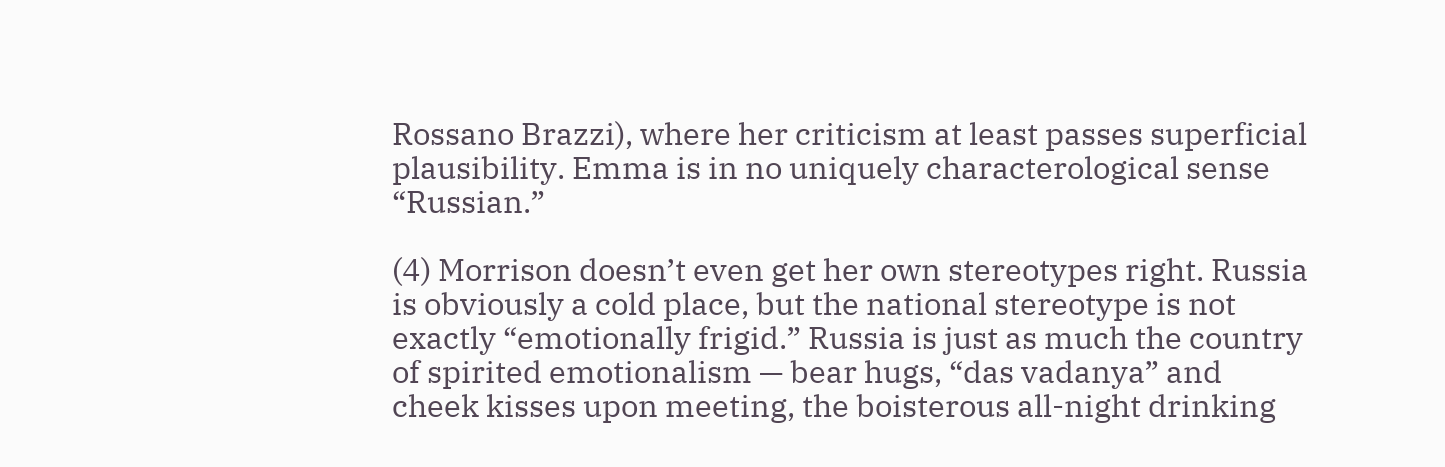Rossano Brazzi), where her criticism at least passes superficial plausibility. Emma is in no uniquely characterological sense “Russian.”

(4) Morrison doesn’t even get her own stereotypes right. Russia is obviously a cold place, but the national stereotype is not exactly “emotionally frigid.” Russia is just as much the country of spirited emotionalism — bear hugs, “das vadanya” and cheek kisses upon meeting, the boisterous all-night drinking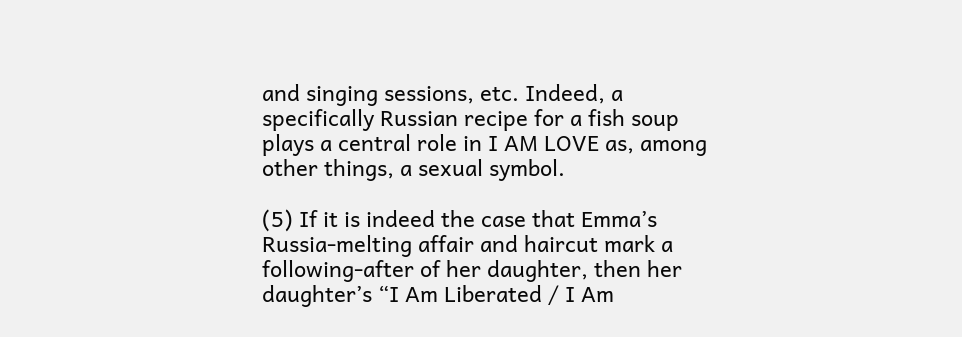and singing sessions, etc. Indeed, a specifically Russian recipe for a fish soup plays a central role in I AM LOVE as, among other things, a sexual symbol.

(5) If it is indeed the case that Emma’s Russia-melting affair and haircut mark a following-after of her daughter, then her daughter’s “I Am Liberated / I Am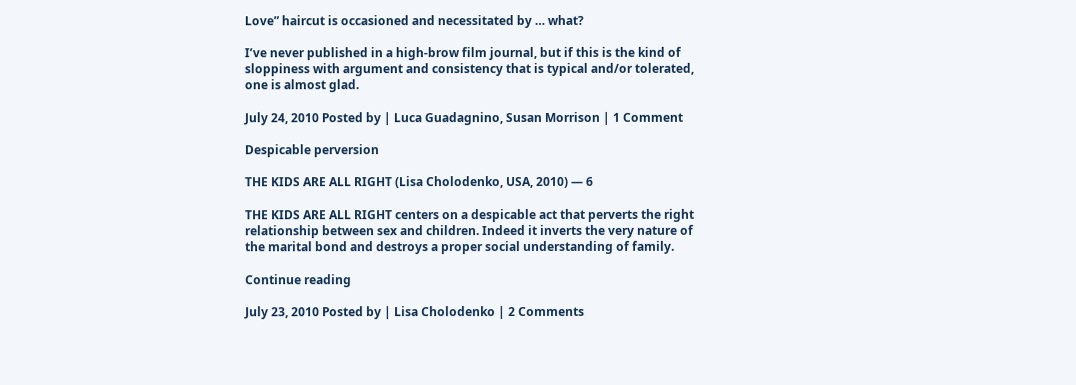Love” haircut is occasioned and necessitated by … what?

I’ve never published in a high-brow film journal, but if this is the kind of sloppiness with argument and consistency that is typical and/or tolerated, one is almost glad.

July 24, 2010 Posted by | Luca Guadagnino, Susan Morrison | 1 Comment

Despicable perversion

THE KIDS ARE ALL RIGHT (Lisa Cholodenko, USA, 2010) — 6

THE KIDS ARE ALL RIGHT centers on a despicable act that perverts the right relationship between sex and children. Indeed it inverts the very nature of the marital bond and destroys a proper social understanding of family.

Continue reading

July 23, 2010 Posted by | Lisa Cholodenko | 2 Comments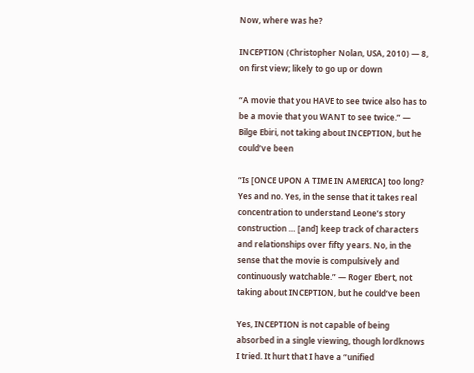Now, where was he?

INCEPTION (Christopher Nolan, USA, 2010) — 8, on first view; likely to go up or down

“A movie that you HAVE to see twice also has to be a movie that you WANT to see twice.” — Bilge Ebiri, not taking about INCEPTION, but he could’ve been

“Is [ONCE UPON A TIME IN AMERICA] too long? Yes and no. Yes, in the sense that it takes real concentration to understand Leone’s story construction … [and] keep track of characters and relationships over fifty years. No, in the sense that the movie is compulsively and continuously watchable.” — Roger Ebert, not taking about INCEPTION, but he could’ve been

Yes, INCEPTION is not capable of being absorbed in a single viewing, though lordknows I tried. It hurt that I have a “unified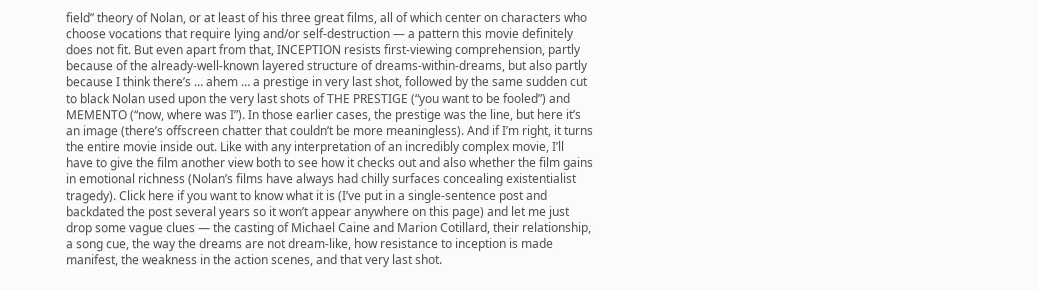field” theory of Nolan, or at least of his three great films, all of which center on characters who choose vocations that require lying and/or self-destruction — a pattern this movie definitely does not fit. But even apart from that, INCEPTION resists first-viewing comprehension, partly because of the already-well-known layered structure of dreams-within-dreams, but also partly because I think there’s … ahem … a prestige in very last shot, followed by the same sudden cut to black Nolan used upon the very last shots of THE PRESTIGE (“you want to be fooled”) and MEMENTO (“now, where was I”). In those earlier cases, the prestige was the line, but here it’s an image (there’s offscreen chatter that couldn’t be more meaningless). And if I’m right, it turns the entire movie inside out. Like with any interpretation of an incredibly complex movie, I’ll have to give the film another view both to see how it checks out and also whether the film gains in emotional richness (Nolan’s films have always had chilly surfaces concealing existentialist tragedy). Click here if you want to know what it is (I’ve put in a single-sentence post and backdated the post several years so it won’t appear anywhere on this page) and let me just drop some vague clues — the casting of Michael Caine and Marion Cotillard, their relationship, a song cue, the way the dreams are not dream-like, how resistance to inception is made manifest, the weakness in the action scenes, and that very last shot.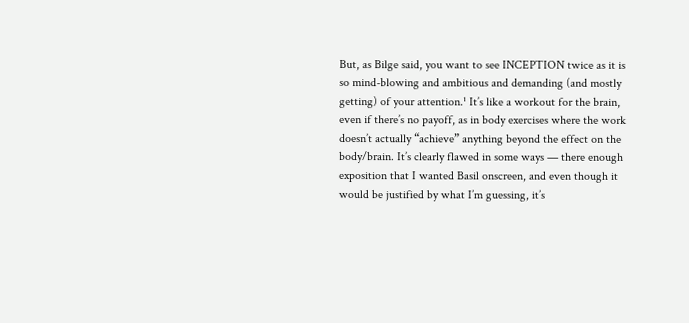But, as Bilge said, you want to see INCEPTION twice as it is so mind-blowing and ambitious and demanding (and mostly getting) of your attention.¹ It’s like a workout for the brain, even if there’s no payoff, as in body exercises where the work doesn’t actually “achieve” anything beyond the effect on the body/brain. It’s clearly flawed in some ways — there enough exposition that I wanted Basil onscreen, and even though it would be justified by what I’m guessing, it’s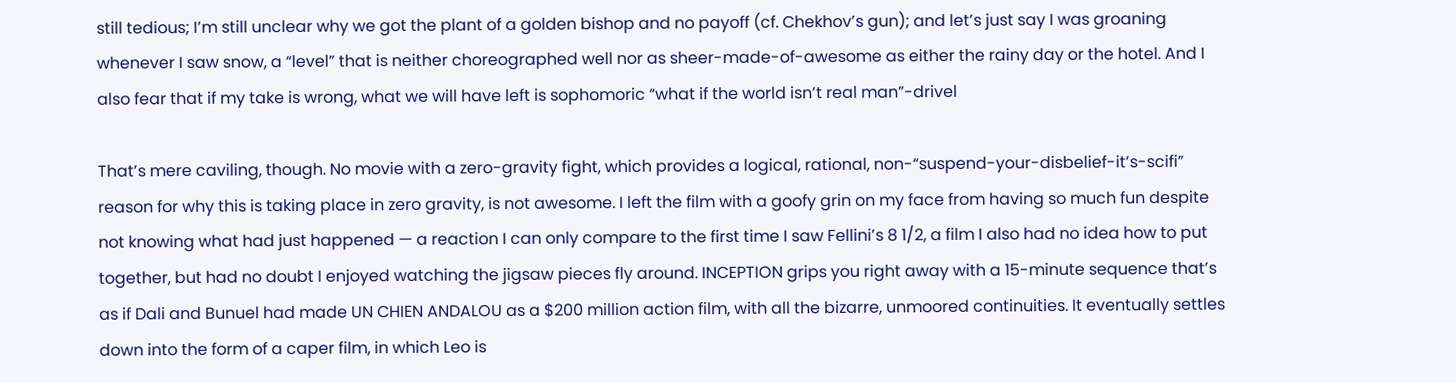still tedious; I’m still unclear why we got the plant of a golden bishop and no payoff (cf. Chekhov’s gun); and let’s just say I was groaning whenever I saw snow, a “level” that is neither choreographed well nor as sheer-made-of-awesome as either the rainy day or the hotel. And I also fear that if my take is wrong, what we will have left is sophomoric “what if the world isn’t real man”-drivel

That’s mere caviling, though. No movie with a zero-gravity fight, which provides a logical, rational, non-“suspend-your-disbelief-it’s-scifi” reason for why this is taking place in zero gravity, is not awesome. I left the film with a goofy grin on my face from having so much fun despite not knowing what had just happened — a reaction I can only compare to the first time I saw Fellini’s 8 1/2, a film I also had no idea how to put together, but had no doubt I enjoyed watching the jigsaw pieces fly around. INCEPTION grips you right away with a 15-minute sequence that’s as if Dali and Bunuel had made UN CHIEN ANDALOU as a $200 million action film, with all the bizarre, unmoored continuities. It eventually settles down into the form of a caper film, in which Leo is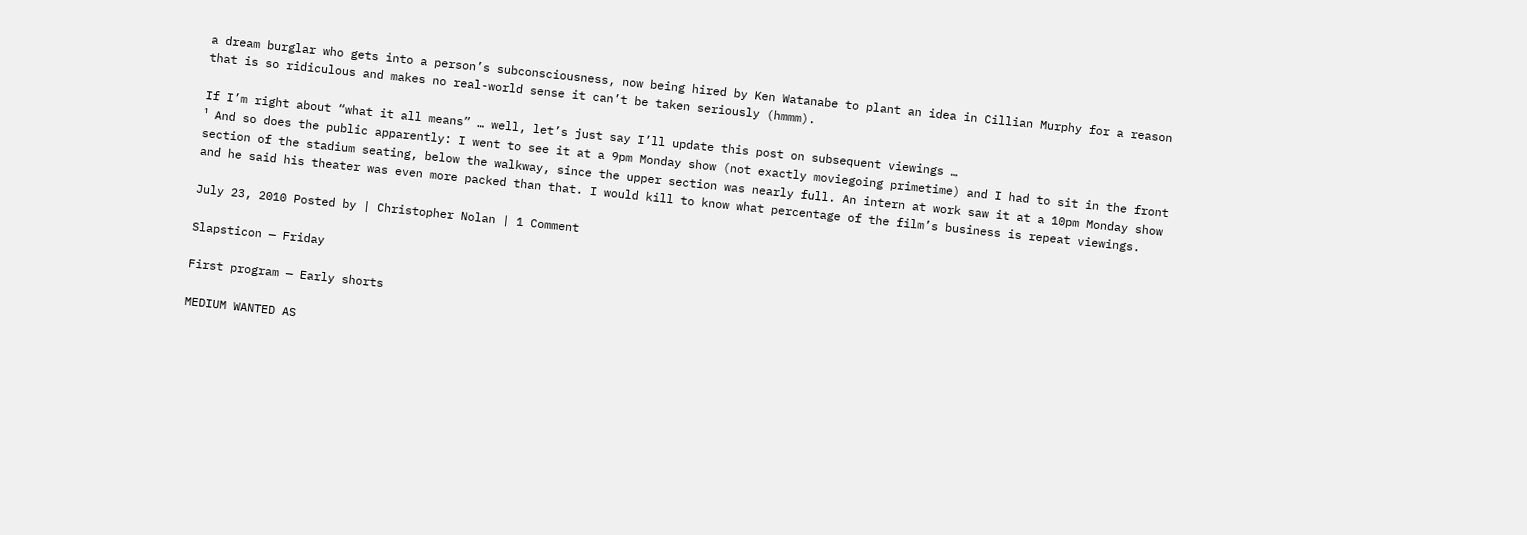a dream burglar who gets into a person’s subconsciousness, now being hired by Ken Watanabe to plant an idea in Cillian Murphy for a reason that is so ridiculous and makes no real-world sense it can’t be taken seriously (hmmm).

If I’m right about “what it all means” … well, let’s just say I’ll update this post on subsequent viewings …
¹ And so does the public apparently: I went to see it at a 9pm Monday show (not exactly moviegoing primetime) and I had to sit in the front section of the stadium seating, below the walkway, since the upper section was nearly full. An intern at work saw it at a 10pm Monday show and he said his theater was even more packed than that. I would kill to know what percentage of the film’s business is repeat viewings.

July 23, 2010 Posted by | Christopher Nolan | 1 Comment

Slapsticon — Friday

First program — Early shorts

MEDIUM WANTED AS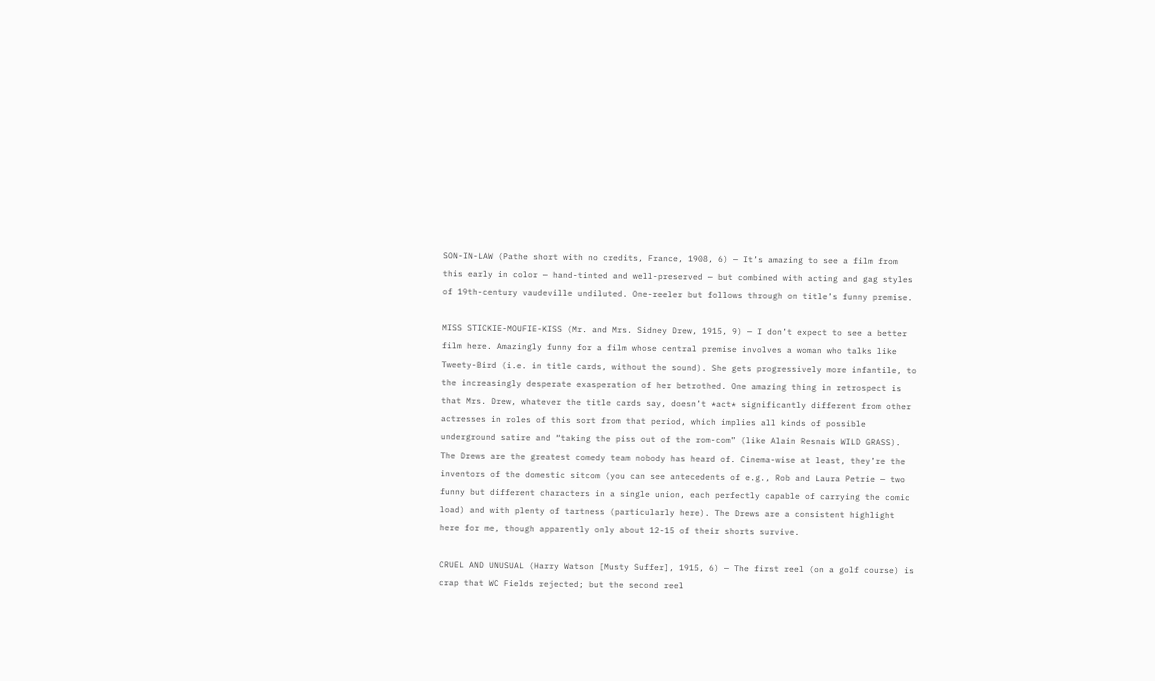SON-IN-LAW (Pathe short with no credits, France, 1908, 6) — It’s amazing to see a film from this early in color — hand-tinted and well-preserved — but combined with acting and gag styles of 19th-century vaudeville undiluted. One-reeler but follows through on title’s funny premise.

MISS STICKIE-MOUFIE-KISS (Mr. and Mrs. Sidney Drew, 1915, 9) — I don’t expect to see a better film here. Amazingly funny for a film whose central premise involves a woman who talks like Tweety-Bird (i.e. in title cards, without the sound). She gets progressively more infantile, to the increasingly desperate exasperation of her betrothed. One amazing thing in retrospect is that Mrs. Drew, whatever the title cards say, doesn’t *act* significantly different from other actresses in roles of this sort from that period, which implies all kinds of possible underground satire and “taking the piss out of the rom-com” (like Alain Resnais WILD GRASS). The Drews are the greatest comedy team nobody has heard of. Cinema-wise at least, they’re the inventors of the domestic sitcom (you can see antecedents of e.g., Rob and Laura Petrie — two funny but different characters in a single union, each perfectly capable of carrying the comic load) and with plenty of tartness (particularly here). The Drews are a consistent highlight here for me, though apparently only about 12-15 of their shorts survive.

CRUEL AND UNUSUAL (Harry Watson [Musty Suffer], 1915, 6) — The first reel (on a golf course) is crap that WC Fields rejected; but the second reel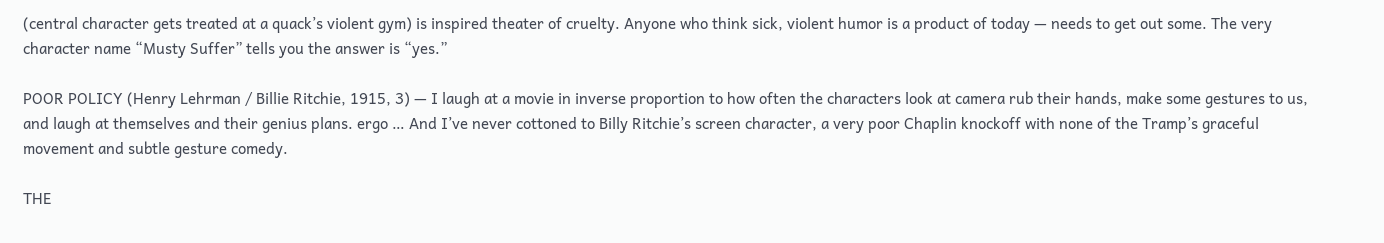(central character gets treated at a quack’s violent gym) is inspired theater of cruelty. Anyone who think sick, violent humor is a product of today — needs to get out some. The very character name “Musty Suffer” tells you the answer is “yes.”

POOR POLICY (Henry Lehrman / Billie Ritchie, 1915, 3) — I laugh at a movie in inverse proportion to how often the characters look at camera rub their hands, make some gestures to us, and laugh at themselves and their genius plans. ergo … And I’ve never cottoned to Billy Ritchie’s screen character, a very poor Chaplin knockoff with none of the Tramp’s graceful movement and subtle gesture comedy.

THE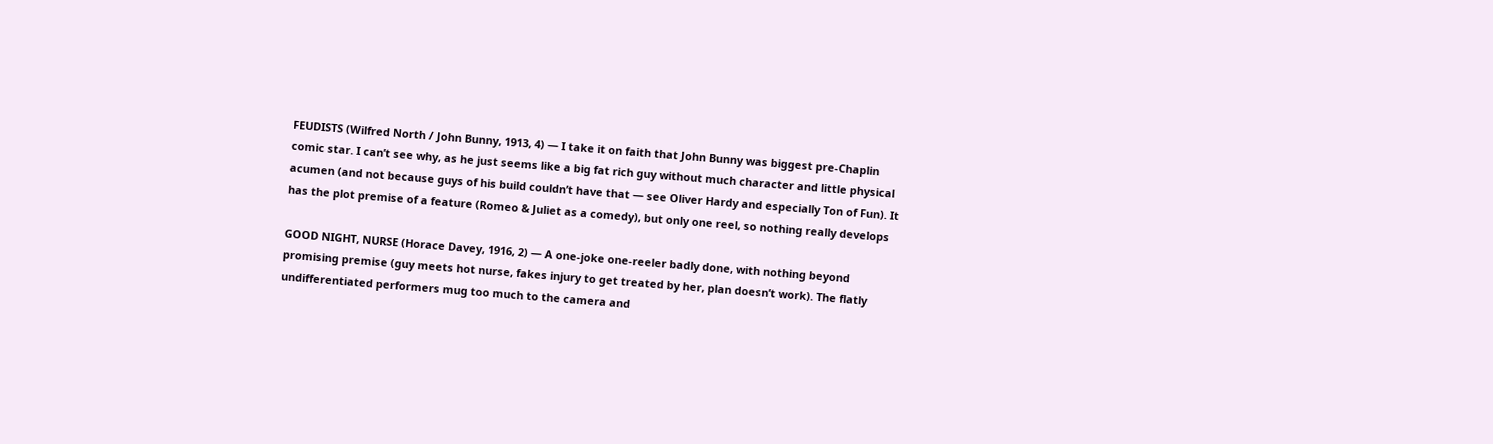FEUDISTS (Wilfred North / John Bunny, 1913, 4) — I take it on faith that John Bunny was biggest pre-Chaplin comic star. I can’t see why, as he just seems like a big fat rich guy without much character and little physical acumen (and not because guys of his build couldn’t have that — see Oliver Hardy and especially Ton of Fun). It has the plot premise of a feature (Romeo & Juliet as a comedy), but only one reel, so nothing really develops

GOOD NIGHT, NURSE (Horace Davey, 1916, 2) — A one-joke one-reeler badly done, with nothing beyond promising premise (guy meets hot nurse, fakes injury to get treated by her, plan doesn’t work). The flatly undifferentiated performers mug too much to the camera and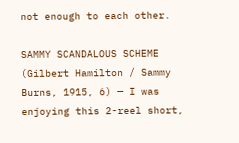not enough to each other.

SAMMY SCANDALOUS SCHEME (Gilbert Hamilton / Sammy Burns, 1915, 6) — I was enjoying this 2-reel short,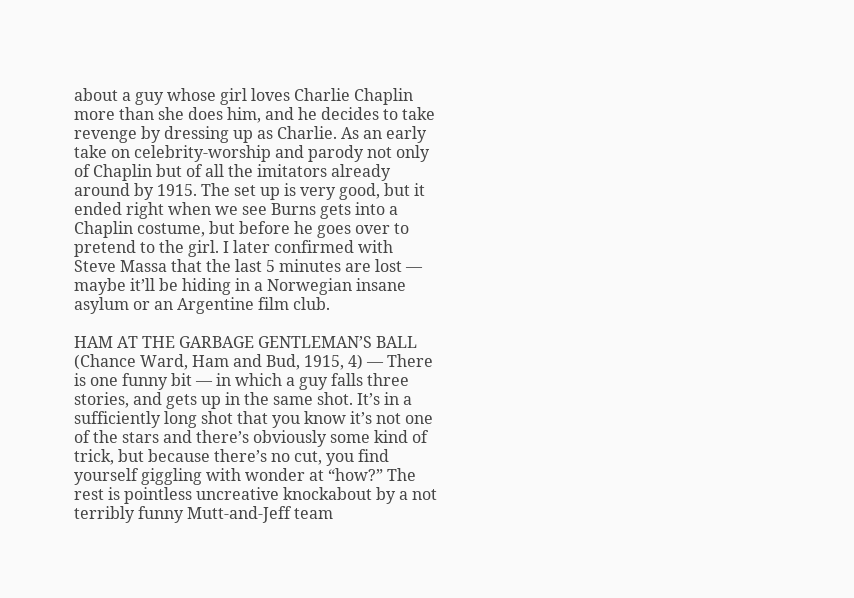about a guy whose girl loves Charlie Chaplin more than she does him, and he decides to take revenge by dressing up as Charlie. As an early take on celebrity-worship and parody not only of Chaplin but of all the imitators already around by 1915. The set up is very good, but it ended right when we see Burns gets into a Chaplin costume, but before he goes over to pretend to the girl. I later confirmed with Steve Massa that the last 5 minutes are lost — maybe it’ll be hiding in a Norwegian insane asylum or an Argentine film club.

HAM AT THE GARBAGE GENTLEMAN’S BALL (Chance Ward, Ham and Bud, 1915, 4) — There is one funny bit — in which a guy falls three stories, and gets up in the same shot. It’s in a sufficiently long shot that you know it’s not one of the stars and there’s obviously some kind of trick, but because there’s no cut, you find yourself giggling with wonder at “how?” The rest is pointless uncreative knockabout by a not terribly funny Mutt-and-Jeff team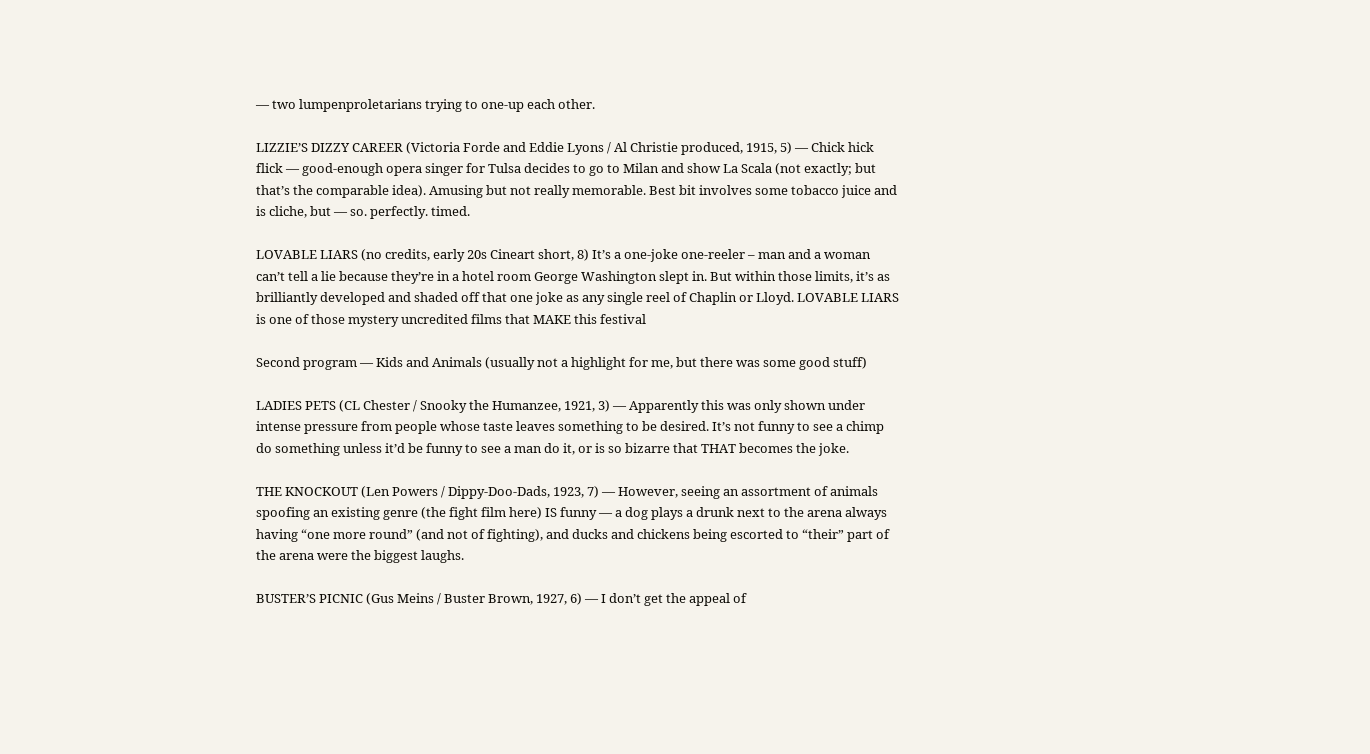— two lumpenproletarians trying to one-up each other.

LIZZIE’S DIZZY CAREER (Victoria Forde and Eddie Lyons / Al Christie produced, 1915, 5) — Chick hick flick — good-enough opera singer for Tulsa decides to go to Milan and show La Scala (not exactly; but that’s the comparable idea). Amusing but not really memorable. Best bit involves some tobacco juice and is cliche, but — so. perfectly. timed.

LOVABLE LIARS (no credits, early 20s Cineart short, 8) It’s a one-joke one-reeler – man and a woman can’t tell a lie because they’re in a hotel room George Washington slept in. But within those limits, it’s as brilliantly developed and shaded off that one joke as any single reel of Chaplin or Lloyd. LOVABLE LIARS is one of those mystery uncredited films that MAKE this festival

Second program — Kids and Animals (usually not a highlight for me, but there was some good stuff)

LADIES PETS (CL Chester / Snooky the Humanzee, 1921, 3) — Apparently this was only shown under intense pressure from people whose taste leaves something to be desired. It’s not funny to see a chimp do something unless it’d be funny to see a man do it, or is so bizarre that THAT becomes the joke.

THE KNOCKOUT (Len Powers / Dippy-Doo-Dads, 1923, 7) — However, seeing an assortment of animals spoofing an existing genre (the fight film here) IS funny — a dog plays a drunk next to the arena always having “one more round” (and not of fighting), and ducks and chickens being escorted to “their” part of the arena were the biggest laughs.

BUSTER’S PICNIC (Gus Meins / Buster Brown, 1927, 6) — I don’t get the appeal of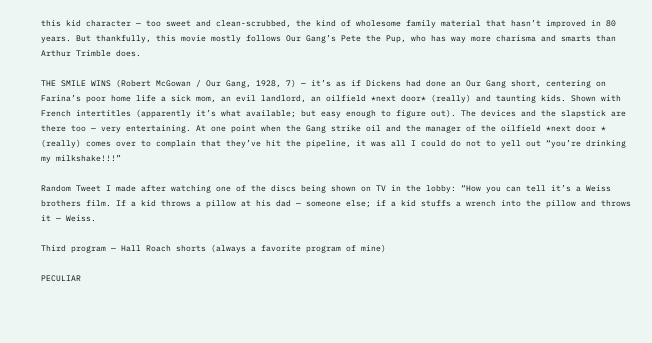this kid character — too sweet and clean-scrubbed, the kind of wholesome family material that hasn’t improved in 80 years. But thankfully, this movie mostly follows Our Gang’s Pete the Pup, who has way more charisma and smarts than Arthur Trimble does.

THE SMILE WINS (Robert McGowan / Our Gang, 1928, 7) — it’s as if Dickens had done an Our Gang short, centering on Farina’s poor home life a sick mom, an evil landlord, an oilfield *next door* (really) and taunting kids. Shown with French intertitles (apparently it’s what available; but easy enough to figure out). The devices and the slapstick are there too — very entertaining. At one point when the Gang strike oil and the manager of the oilfield *next door * (really) comes over to complain that they’ve hit the pipeline, it was all I could do not to yell out “you’re drinking my milkshake!!!”

Random Tweet I made after watching one of the discs being shown on TV in the lobby: “How you can tell it’s a Weiss brothers film. If a kid throws a pillow at his dad — someone else; if a kid stuffs a wrench into the pillow and throws it — Weiss.

Third program — Hall Roach shorts (always a favorite program of mine)

PECULIAR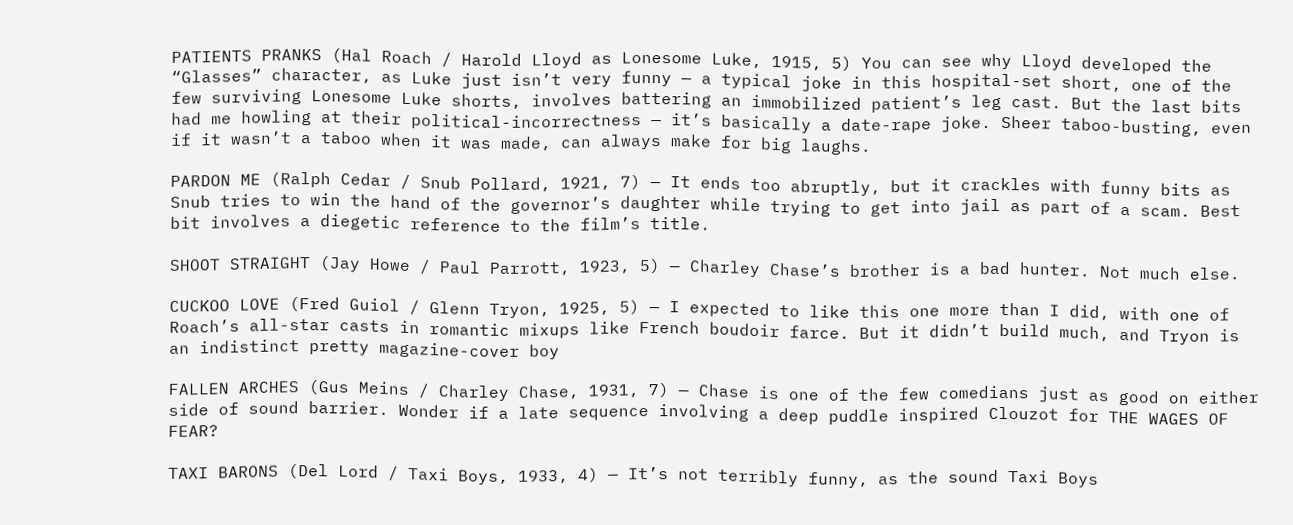PATIENTS PRANKS (Hal Roach / Harold Lloyd as Lonesome Luke, 1915, 5) You can see why Lloyd developed the “Glasses” character, as Luke just isn’t very funny — a typical joke in this hospital-set short, one of the few surviving Lonesome Luke shorts, involves battering an immobilized patient’s leg cast. But the last bits had me howling at their political-incorrectness — it’s basically a date-rape joke. Sheer taboo-busting, even if it wasn’t a taboo when it was made, can always make for big laughs.

PARDON ME (Ralph Cedar / Snub Pollard, 1921, 7) — It ends too abruptly, but it crackles with funny bits as Snub tries to win the hand of the governor’s daughter while trying to get into jail as part of a scam. Best bit involves a diegetic reference to the film’s title.

SHOOT STRAIGHT (Jay Howe / Paul Parrott, 1923, 5) — Charley Chase’s brother is a bad hunter. Not much else.

CUCKOO LOVE (Fred Guiol / Glenn Tryon, 1925, 5) — I expected to like this one more than I did, with one of Roach’s all-star casts in romantic mixups like French boudoir farce. But it didn’t build much, and Tryon is an indistinct pretty magazine-cover boy

FALLEN ARCHES (Gus Meins / Charley Chase, 1931, 7) — Chase is one of the few comedians just as good on either side of sound barrier. Wonder if a late sequence involving a deep puddle inspired Clouzot for THE WAGES OF FEAR?

TAXI BARONS (Del Lord / Taxi Boys, 1933, 4) — It’s not terribly funny, as the sound Taxi Boys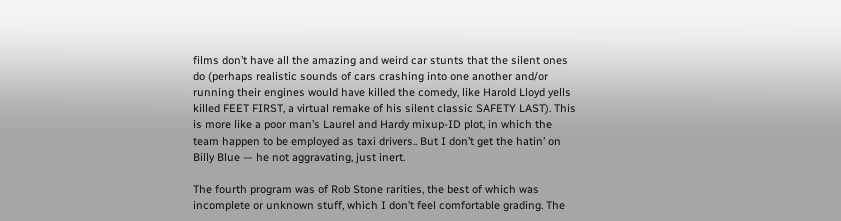films don’t have all the amazing and weird car stunts that the silent ones do (perhaps realistic sounds of cars crashing into one another and/or running their engines would have killed the comedy, like Harold Lloyd yells killed FEET FIRST, a virtual remake of his silent classic SAFETY LAST). This is more like a poor man’s Laurel and Hardy mixup-ID plot, in which the team happen to be employed as taxi drivers.. But I don’t get the hatin’ on Billy Blue — he not aggravating, just inert.

The fourth program was of Rob Stone rarities, the best of which was incomplete or unknown stuff, which I don’t feel comfortable grading. The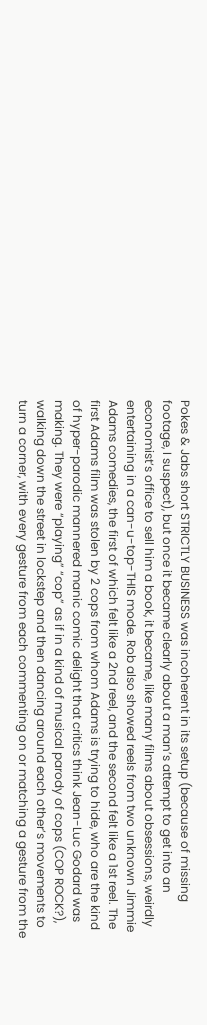Pokes & Jabs short STRICTLY BUSINESS was incoherent in its setup (because of missing footage, I suspect), but once it became clearly about a man’s attempt to get into an economist’s office to sell him a book, it became, like many films about obsessions, weirdly entertaining in a can-u-top-THIS mode. Rob also showed reels from two unknown Jimmie Adams comedies, the first of which felt like a 2nd reel, and the second felt like a 1st reel. The first Adams film was stolen by 2 cops from whom Adams is trying to hide, who are the kind of hyper-parodic mannered manic comic delight that critics think Jean-Luc Godard was making. They were “playing” “cop” as if in a kind of musical parody of cops (COP ROCK?), walking down the street in lockstep and then dancing around each other’s movements to turn a corner, with every gesture from each commenting on or matching a gesture from the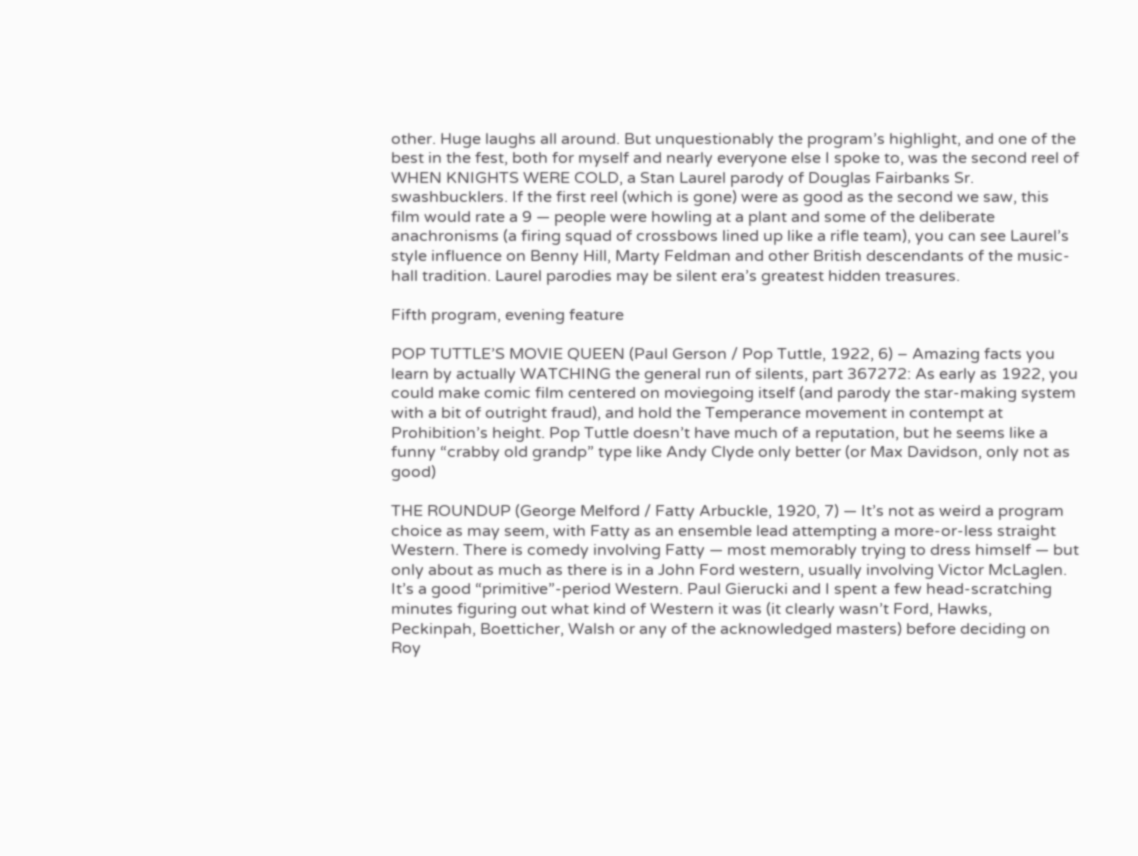other. Huge laughs all around. But unquestionably the program’s highlight, and one of the best in the fest, both for myself and nearly everyone else I spoke to, was the second reel of WHEN KNIGHTS WERE COLD, a Stan Laurel parody of Douglas Fairbanks Sr. swashbucklers. If the first reel (which is gone) were as good as the second we saw, this film would rate a 9 — people were howling at a plant and some of the deliberate anachronisms (a firing squad of crossbows lined up like a rifle team), you can see Laurel’s style influence on Benny Hill, Marty Feldman and other British descendants of the music-hall tradition. Laurel parodies may be silent era’s greatest hidden treasures.

Fifth program, evening feature

POP TUTTLE’S MOVIE QUEEN (Paul Gerson / Pop Tuttle, 1922, 6) – Amazing facts you learn by actually WATCHING the general run of silents, part 367272: As early as 1922, you could make comic film centered on moviegoing itself (and parody the star-making system with a bit of outright fraud), and hold the Temperance movement in contempt at Prohibition’s height. Pop Tuttle doesn’t have much of a reputation, but he seems like a funny “crabby old grandp” type like Andy Clyde only better (or Max Davidson, only not as good)

THE ROUNDUP (George Melford / Fatty Arbuckle, 1920, 7) — It’s not as weird a program choice as may seem, with Fatty as an ensemble lead attempting a more-or-less straight Western. There is comedy involving Fatty — most memorably trying to dress himself — but only about as much as there is in a John Ford western, usually involving Victor McLaglen. It’s a good “primitive”-period Western. Paul Gierucki and I spent a few head-scratching minutes figuring out what kind of Western it was (it clearly wasn’t Ford, Hawks, Peckinpah, Boetticher, Walsh or any of the acknowledged masters) before deciding on Roy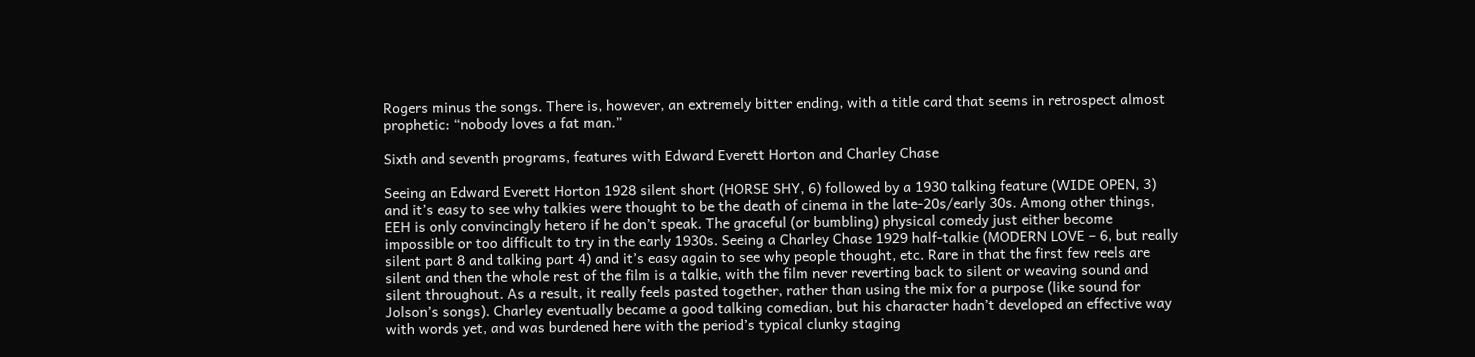Rogers minus the songs. There is, however, an extremely bitter ending, with a title card that seems in retrospect almost prophetic: “nobody loves a fat man.”

Sixth and seventh programs, features with Edward Everett Horton and Charley Chase

Seeing an Edward Everett Horton 1928 silent short (HORSE SHY, 6) followed by a 1930 talking feature (WIDE OPEN, 3) and it’s easy to see why talkies were thought to be the death of cinema in the late-20s/early 30s. Among other things, EEH is only convincingly hetero if he don’t speak. The graceful (or bumbling) physical comedy just either become impossible or too difficult to try in the early 1930s. Seeing a Charley Chase 1929 half-talkie (MODERN LOVE – 6, but really silent part 8 and talking part 4) and it’s easy again to see why people thought, etc. Rare in that the first few reels are silent and then the whole rest of the film is a talkie, with the film never reverting back to silent or weaving sound and silent throughout. As a result, it really feels pasted together, rather than using the mix for a purpose (like sound for Jolson’s songs). Charley eventually became a good talking comedian, but his character hadn’t developed an effective way with words yet, and was burdened here with the period’s typical clunky staging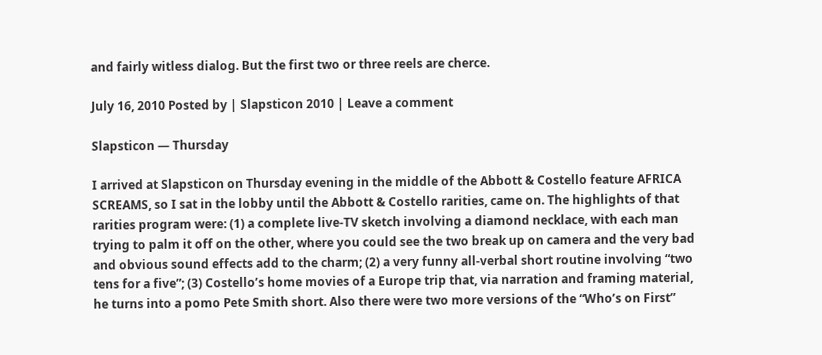and fairly witless dialog. But the first two or three reels are cherce.

July 16, 2010 Posted by | Slapsticon 2010 | Leave a comment

Slapsticon — Thursday

I arrived at Slapsticon on Thursday evening in the middle of the Abbott & Costello feature AFRICA SCREAMS, so I sat in the lobby until the Abbott & Costello rarities, came on. The highlights of that rarities program were: (1) a complete live-TV sketch involving a diamond necklace, with each man trying to palm it off on the other, where you could see the two break up on camera and the very bad and obvious sound effects add to the charm; (2) a very funny all-verbal short routine involving “two tens for a five”; (3) Costello’s home movies of a Europe trip that, via narration and framing material, he turns into a pomo Pete Smith short. Also there were two more versions of the “Who’s on First”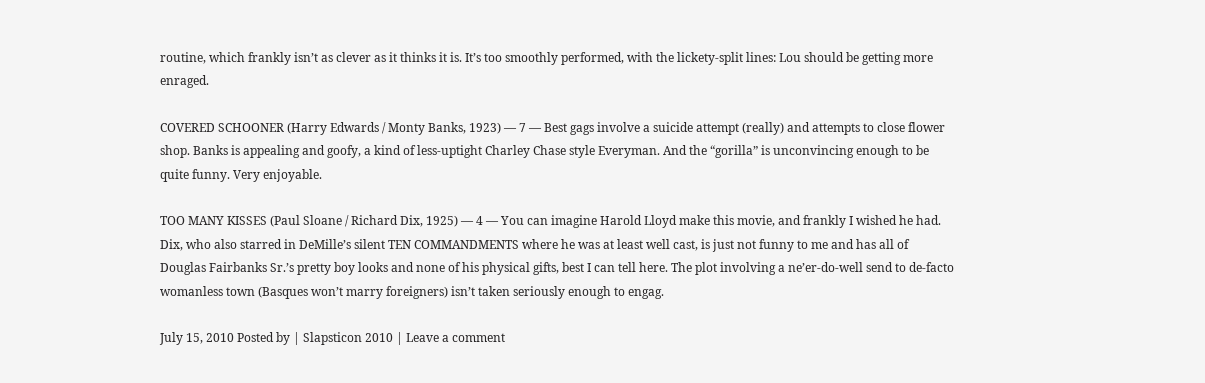routine, which frankly isn’t as clever as it thinks it is. It’s too smoothly performed, with the lickety-split lines: Lou should be getting more enraged.

COVERED SCHOONER (Harry Edwards / Monty Banks, 1923) — 7 — Best gags involve a suicide attempt (really) and attempts to close flower shop. Banks is appealing and goofy, a kind of less-uptight Charley Chase style Everyman. And the “gorilla” is unconvincing enough to be quite funny. Very enjoyable.

TOO MANY KISSES (Paul Sloane / Richard Dix, 1925) — 4 — You can imagine Harold Lloyd make this movie, and frankly I wished he had. Dix, who also starred in DeMille’s silent TEN COMMANDMENTS where he was at least well cast, is just not funny to me and has all of Douglas Fairbanks Sr.’s pretty boy looks and none of his physical gifts, best I can tell here. The plot involving a ne’er-do-well send to de-facto womanless town (Basques won’t marry foreigners) isn’t taken seriously enough to engag.

July 15, 2010 Posted by | Slapsticon 2010 | Leave a comment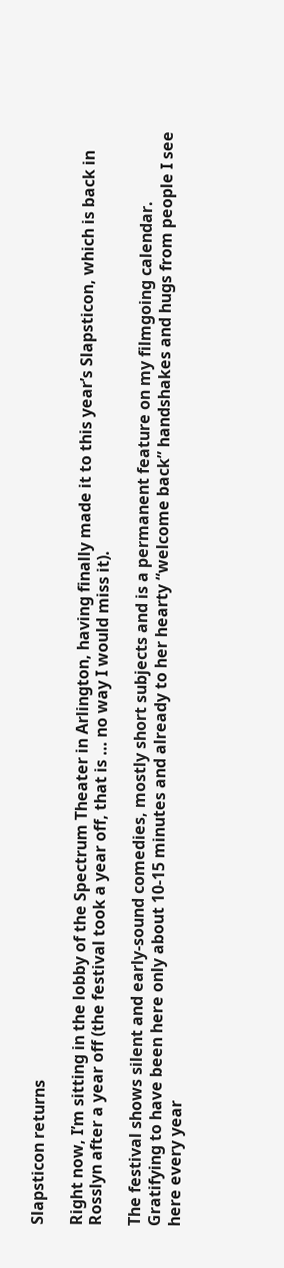Slapsticon returns

Right now, I’m sitting in the lobby of the Spectrum Theater in Arlington, having finally made it to this year’s Slapsticon, which is back in Rosslyn after a year off (the festival took a year off, that is … no way I would miss it).

The festival shows silent and early-sound comedies, mostly short subjects and is a permanent feature on my filmgoing calendar. Gratifying to have been here only about 10-15 minutes and already to her hearty “welcome back” handshakes and hugs from people I see here every year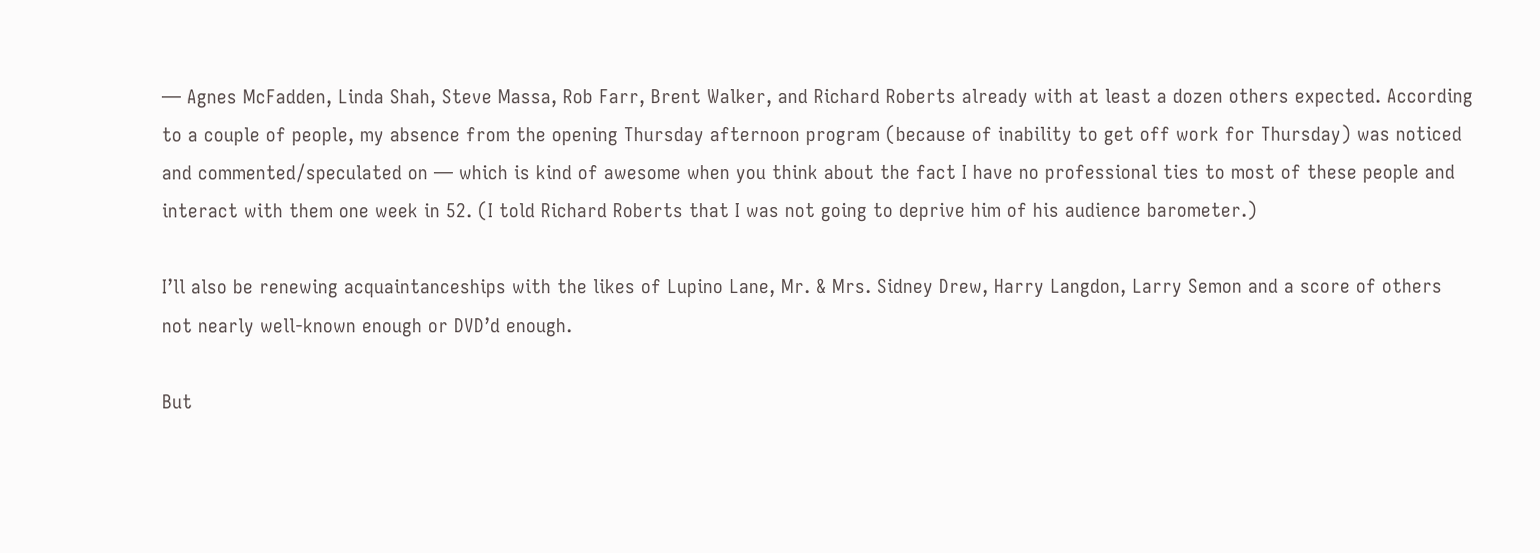— Agnes McFadden, Linda Shah, Steve Massa, Rob Farr, Brent Walker, and Richard Roberts already with at least a dozen others expected. According to a couple of people, my absence from the opening Thursday afternoon program (because of inability to get off work for Thursday) was noticed and commented/speculated on — which is kind of awesome when you think about the fact I have no professional ties to most of these people and interact with them one week in 52. (I told Richard Roberts that I was not going to deprive him of his audience barometer.)

I’ll also be renewing acquaintanceships with the likes of Lupino Lane, Mr. & Mrs. Sidney Drew, Harry Langdon, Larry Semon and a score of others not nearly well-known enough or DVD’d enough.

But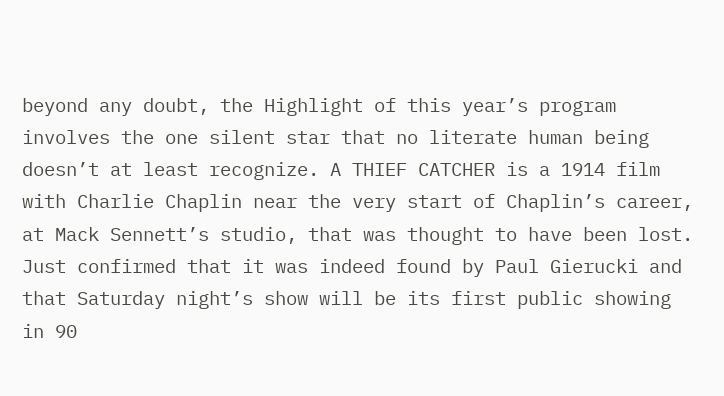beyond any doubt, the Highlight of this year’s program involves the one silent star that no literate human being doesn’t at least recognize. A THIEF CATCHER is a 1914 film with Charlie Chaplin near the very start of Chaplin’s career, at Mack Sennett’s studio, that was thought to have been lost. Just confirmed that it was indeed found by Paul Gierucki and that Saturday night’s show will be its first public showing in 90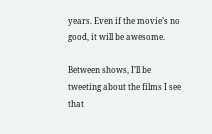years. Even if the movie’s no good, it will be awesome.

Between shows, I’ll be tweeting about the films I see that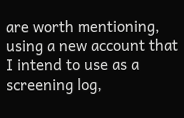are worth mentioning, using a new account that I intend to use as a screening log,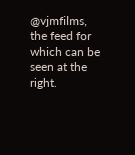@vjmfilms, the feed for which can be seen at the right.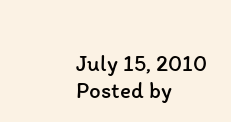July 15, 2010 Posted by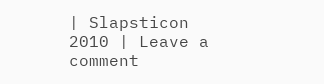| Slapsticon 2010 | Leave a comment